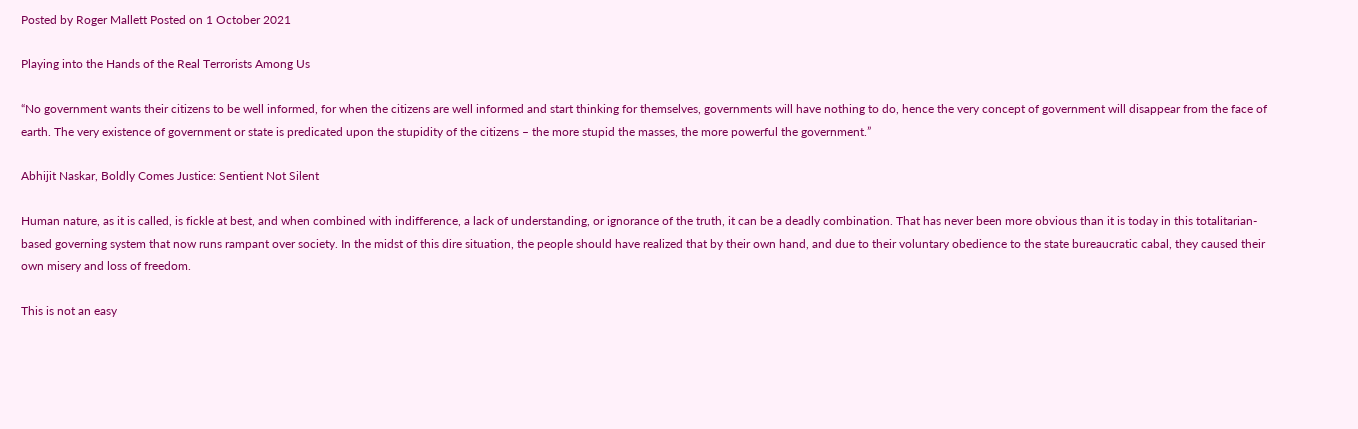Posted by Roger Mallett Posted on 1 October 2021

Playing into the Hands of the Real Terrorists Among Us

“No government wants their citizens to be well informed, for when the citizens are well informed and start thinking for themselves, governments will have nothing to do, hence the very concept of government will disappear from the face of earth. The very existence of government or state is predicated upon the stupidity of the citizens – the more stupid the masses, the more powerful the government.”

Abhijit Naskar, Boldly Comes Justice: Sentient Not Silent

Human nature, as it is called, is fickle at best, and when combined with indifference, a lack of understanding, or ignorance of the truth, it can be a deadly combination. That has never been more obvious than it is today in this totalitarian-based governing system that now runs rampant over society. In the midst of this dire situation, the people should have realized that by their own hand, and due to their voluntary obedience to the state bureaucratic cabal, they caused their own misery and loss of freedom.

This is not an easy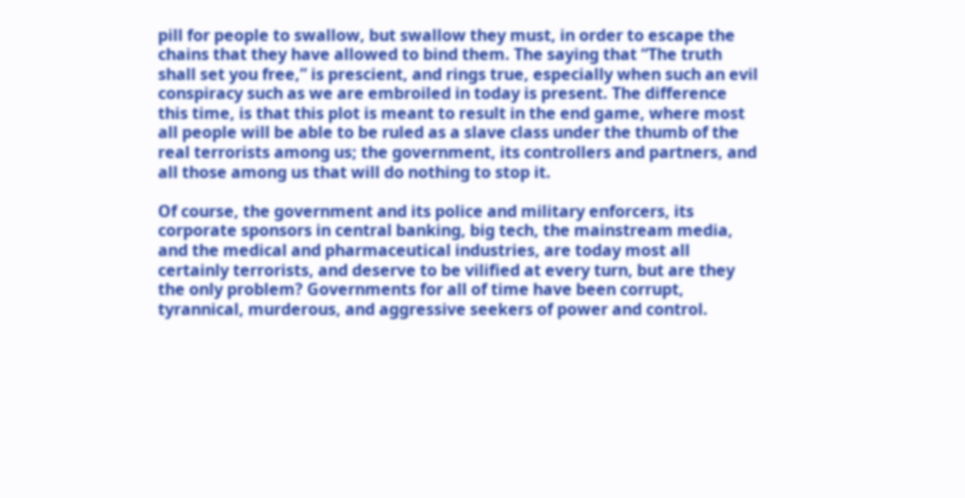pill for people to swallow, but swallow they must, in order to escape the chains that they have allowed to bind them. The saying that “The truth shall set you free,” is prescient, and rings true, especially when such an evil conspiracy such as we are embroiled in today is present. The difference this time, is that this plot is meant to result in the end game, where most all people will be able to be ruled as a slave class under the thumb of the real terrorists among us; the government, its controllers and partners, and all those among us that will do nothing to stop it.

Of course, the government and its police and military enforcers, its corporate sponsors in central banking, big tech, the mainstream media, and the medical and pharmaceutical industries, are today most all certainly terrorists, and deserve to be vilified at every turn, but are they the only problem? Governments for all of time have been corrupt, tyrannical, murderous, and aggressive seekers of power and control.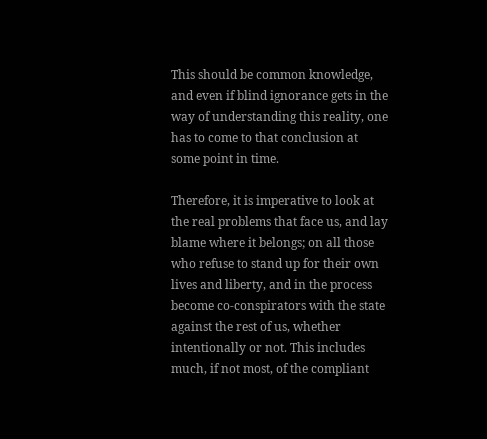This should be common knowledge, and even if blind ignorance gets in the way of understanding this reality, one has to come to that conclusion at some point in time.

Therefore, it is imperative to look at the real problems that face us, and lay blame where it belongs; on all those who refuse to stand up for their own lives and liberty, and in the process become co-conspirators with the state against the rest of us, whether intentionally or not. This includes much, if not most, of the compliant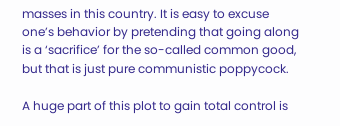masses in this country. It is easy to excuse one’s behavior by pretending that going along is a ‘sacrifice’ for the so-called common good, but that is just pure communistic poppycock.

A huge part of this plot to gain total control is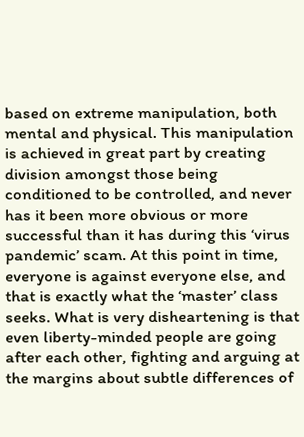based on extreme manipulation, both mental and physical. This manipulation is achieved in great part by creating division amongst those being conditioned to be controlled, and never has it been more obvious or more successful than it has during this ‘virus pandemic’ scam. At this point in time, everyone is against everyone else, and that is exactly what the ‘master’ class seeks. What is very disheartening is that even liberty-minded people are going after each other, fighting and arguing at the margins about subtle differences of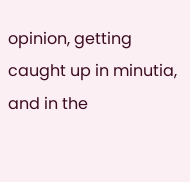opinion, getting caught up in minutia, and in the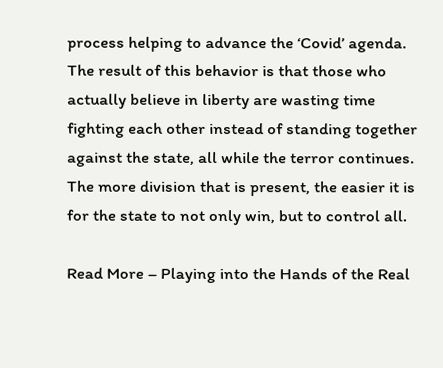process helping to advance the ‘Covid’ agenda. The result of this behavior is that those who actually believe in liberty are wasting time fighting each other instead of standing together against the state, all while the terror continues. The more division that is present, the easier it is for the state to not only win, but to control all.

Read More – Playing into the Hands of the Real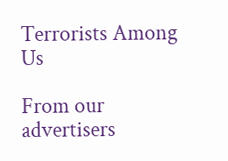Terrorists Among Us

From our advertisers